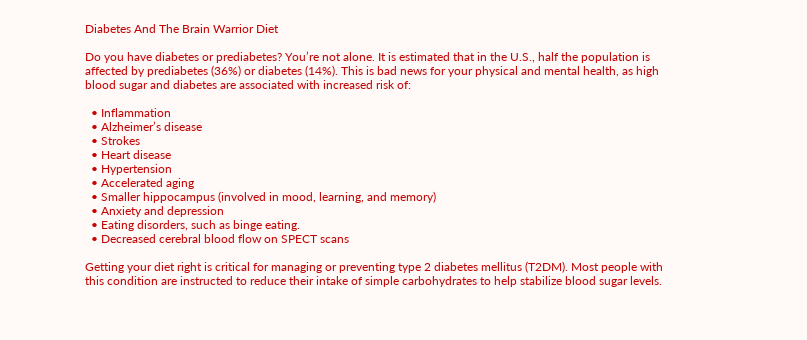Diabetes And The Brain Warrior Diet

Do you have diabetes or prediabetes? You’re not alone. It is estimated that in the U.S., half the population is affected by prediabetes (36%) or diabetes (14%). This is bad news for your physical and mental health, as high blood sugar and diabetes are associated with increased risk of:

  • Inflammation
  • Alzheimer’s disease
  • Strokes
  • Heart disease
  • Hypertension
  • Accelerated aging
  • Smaller hippocampus (involved in mood, learning, and memory)
  • Anxiety and depression
  • Eating disorders, such as binge eating.
  • Decreased cerebral blood flow on SPECT scans

Getting your diet right is critical for managing or preventing type 2 diabetes mellitus (T2DM). Most people with this condition are instructed to reduce their intake of simple carbohydrates to help stabilize blood sugar levels.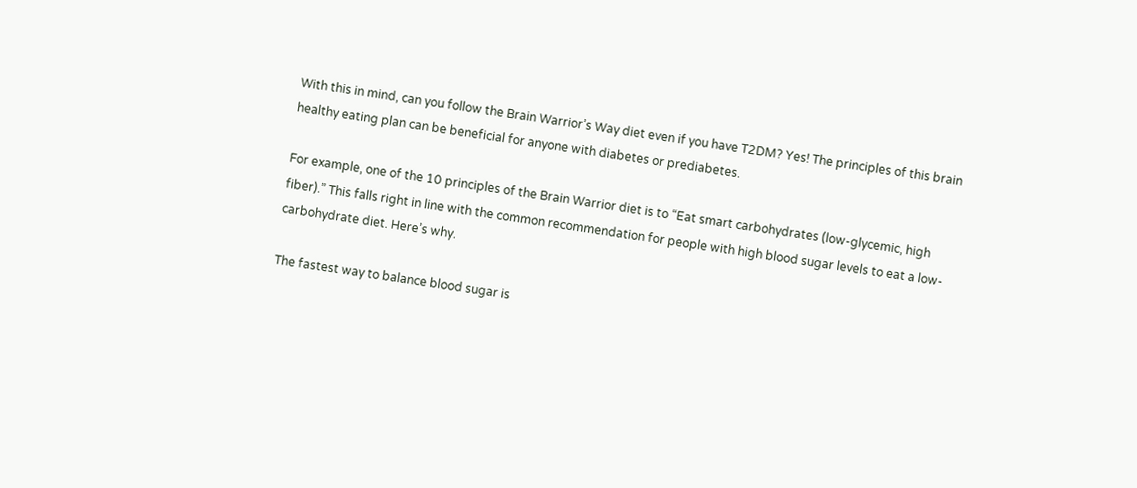With this in mind, can you follow the Brain Warrior’s Way diet even if you have T2DM? Yes! The principles of this brain healthy eating plan can be beneficial for anyone with diabetes or prediabetes.

For example, one of the 10 principles of the Brain Warrior diet is to “Eat smart carbohydrates (low-glycemic, high fiber).” This falls right in line with the common recommendation for people with high blood sugar levels to eat a low-carbohydrate diet. Here’s why.

The fastest way to balance blood sugar is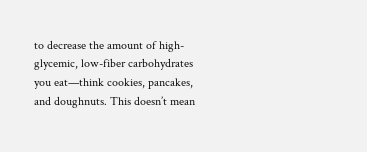to decrease the amount of high-glycemic, low-fiber carbohydrates you eat—think cookies, pancakes, and doughnuts. This doesn’t mean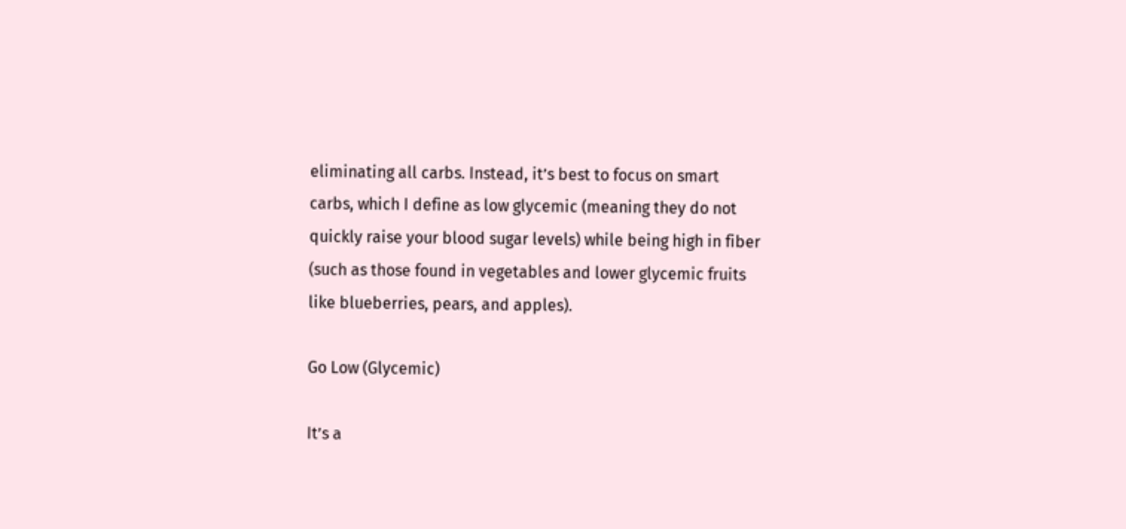eliminating all carbs. Instead, it’s best to focus on smart carbs, which I define as low glycemic (meaning they do not quickly raise your blood sugar levels) while being high in fiber (such as those found in vegetables and lower glycemic fruits like blueberries, pears, and apples).

Go Low (Glycemic)

It’s a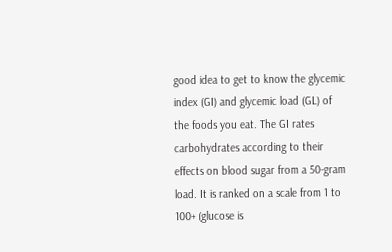good idea to get to know the glycemic index (GI) and glycemic load (GL) of the foods you eat. The GI rates carbohydrates according to their effects on blood sugar from a 50-gram load. It is ranked on a scale from 1 to 100+ (glucose is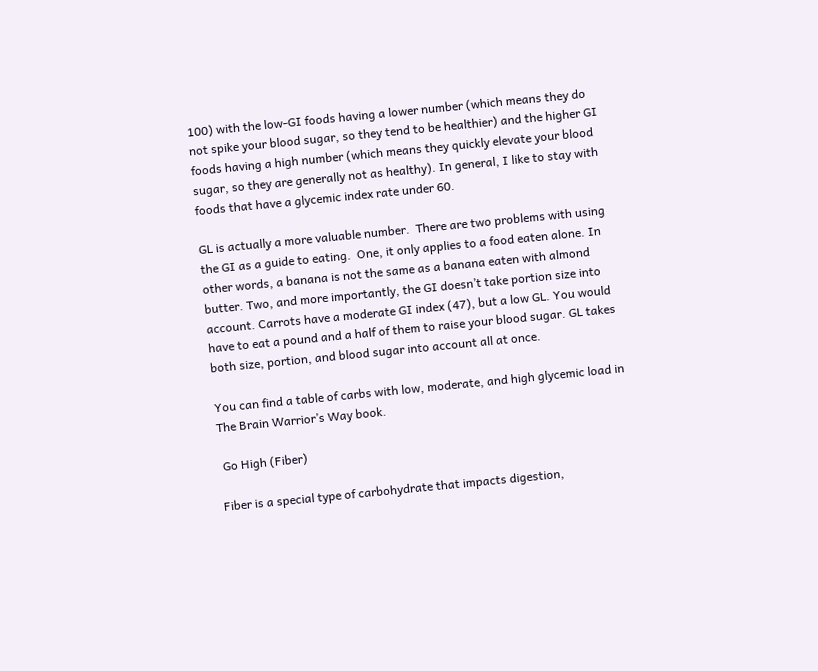100) with the low-GI foods having a lower number (which means they do not spike your blood sugar, so they tend to be healthier) and the higher GI foods having a high number (which means they quickly elevate your blood sugar, so they are generally not as healthy). In general, I like to stay with foods that have a glycemic index rate under 60.

GL is actually a more valuable number.  There are two problems with using the GI as a guide to eating.  One, it only applies to a food eaten alone. In other words, a banana is not the same as a banana eaten with almond butter. Two, and more importantly, the GI doesn’t take portion size into account. Carrots have a moderate GI index (47), but a low GL. You would have to eat a pound and a half of them to raise your blood sugar. GL takes both size, portion, and blood sugar into account all at once.

You can find a table of carbs with low, moderate, and high glycemic load in The Brain Warrior’s Way book.

 Go High (Fiber)

Fiber is a special type of carbohydrate that impacts digestion,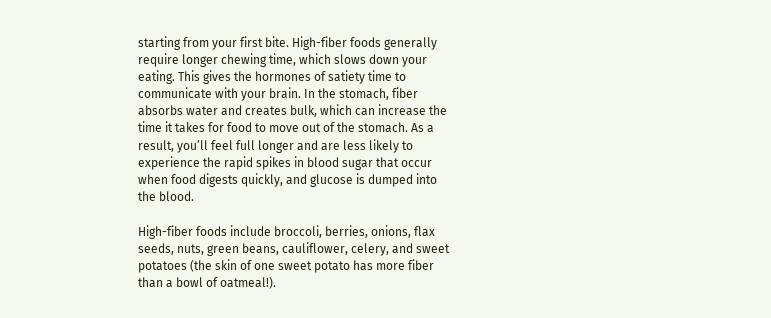starting from your first bite. High-fiber foods generally require longer chewing time, which slows down your eating. This gives the hormones of satiety time to communicate with your brain. In the stomach, fiber absorbs water and creates bulk, which can increase the time it takes for food to move out of the stomach. As a result, you’ll feel full longer and are less likely to experience the rapid spikes in blood sugar that occur when food digests quickly, and glucose is dumped into the blood.

High-fiber foods include broccoli, berries, onions, flax seeds, nuts, green beans, cauliflower, celery, and sweet potatoes (the skin of one sweet potato has more fiber than a bowl of oatmeal!).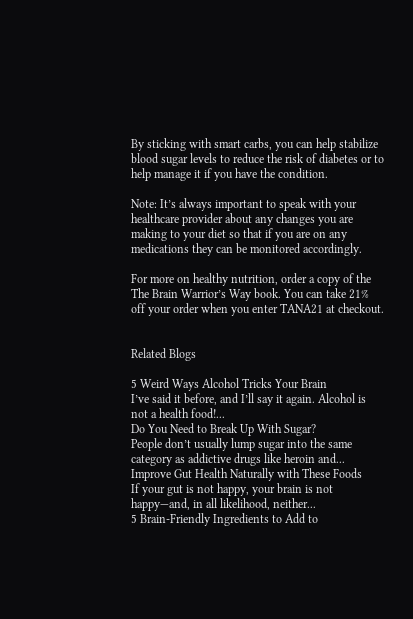By sticking with smart carbs, you can help stabilize blood sugar levels to reduce the risk of diabetes or to help manage it if you have the condition.

Note: It’s always important to speak with your healthcare provider about any changes you are making to your diet so that if you are on any medications they can be monitored accordingly.

For more on healthy nutrition, order a copy of the The Brain Warrior’s Way book. You can take 21% off your order when you enter TANA21 at checkout.


Related Blogs

5 Weird Ways Alcohol Tricks Your Brain
I’ve said it before, and I’ll say it again. Alcohol is not a health food!...
Do You Need to Break Up With Sugar?
People don’t usually lump sugar into the same category as addictive drugs like heroin and...
Improve Gut Health Naturally with These Foods
If your gut is not happy, your brain is not happy—and, in all likelihood, neither...
5 Brain-Friendly Ingredients to Add to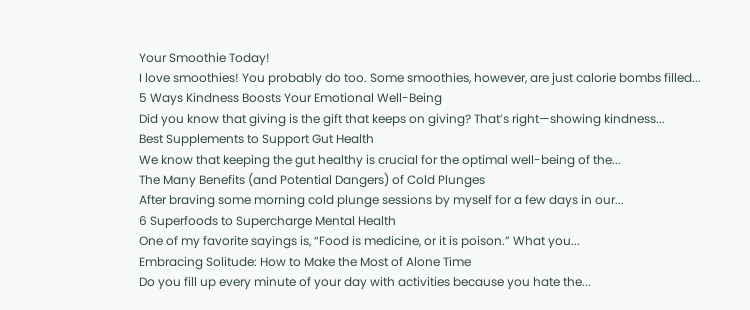Your Smoothie Today!
I love smoothies! You probably do too. Some smoothies, however, are just calorie bombs filled...
5 Ways Kindness Boosts Your Emotional Well-Being
Did you know that giving is the gift that keeps on giving? That’s right—showing kindness...
Best Supplements to Support Gut Health
We know that keeping the gut healthy is crucial for the optimal well-being of the...
The Many Benefits (and Potential Dangers) of Cold Plunges
After braving some morning cold plunge sessions by myself for a few days in our...
6 Superfoods to Supercharge Mental Health
One of my favorite sayings is, “Food is medicine, or it is poison.” What you...
Embracing Solitude: How to Make the Most of Alone Time
Do you fill up every minute of your day with activities because you hate the...